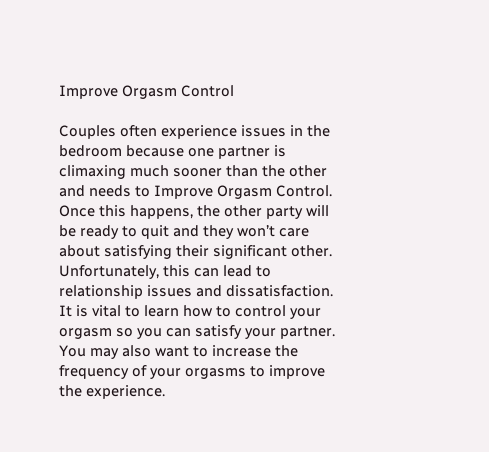Improve Orgasm Control

Couples often experience issues in the bedroom because one partner is climaxing much sooner than the other and needs to Improve Orgasm Control. Once this happens, the other party will be ready to quit and they won’t care about satisfying their significant other. Unfortunately, this can lead to relationship issues and dissatisfaction. It is vital to learn how to control your orgasm so you can satisfy your partner. You may also want to increase the frequency of your orgasms to improve the experience.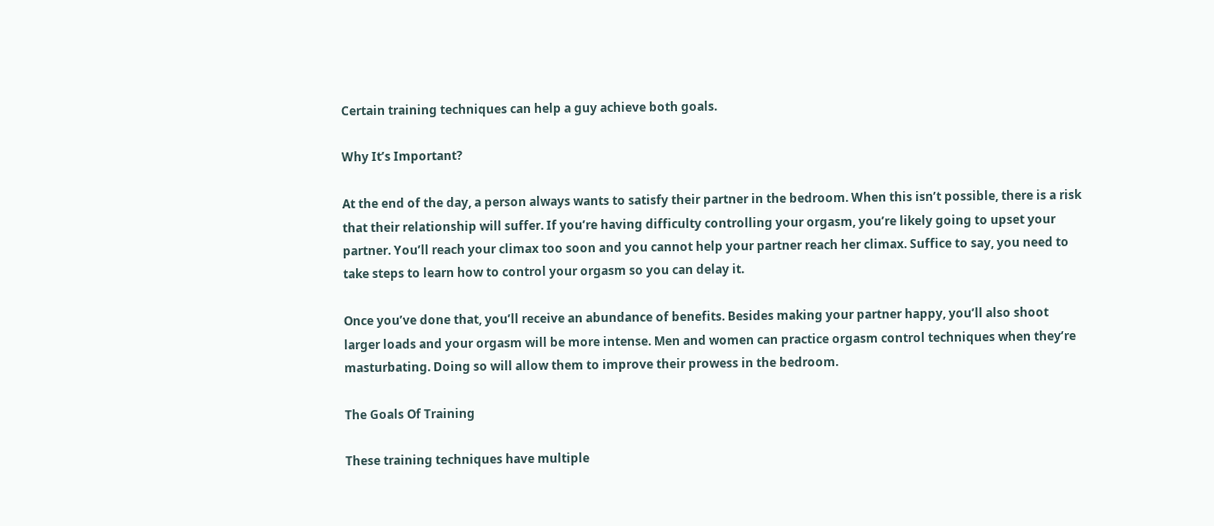Certain training techniques can help a guy achieve both goals.

Why It’s Important?

At the end of the day, a person always wants to satisfy their partner in the bedroom. When this isn’t possible, there is a risk that their relationship will suffer. If you’re having difficulty controlling your orgasm, you’re likely going to upset your partner. You’ll reach your climax too soon and you cannot help your partner reach her climax. Suffice to say, you need to take steps to learn how to control your orgasm so you can delay it.

Once you’ve done that, you’ll receive an abundance of benefits. Besides making your partner happy, you’ll also shoot larger loads and your orgasm will be more intense. Men and women can practice orgasm control techniques when they’re masturbating. Doing so will allow them to improve their prowess in the bedroom.

The Goals Of Training

These training techniques have multiple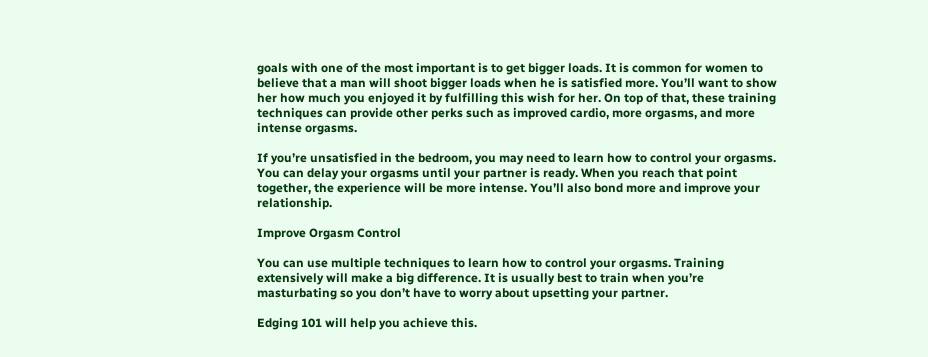goals with one of the most important is to get bigger loads. It is common for women to believe that a man will shoot bigger loads when he is satisfied more. You’ll want to show her how much you enjoyed it by fulfilling this wish for her. On top of that, these training techniques can provide other perks such as improved cardio, more orgasms, and more intense orgasms.

If you’re unsatisfied in the bedroom, you may need to learn how to control your orgasms. You can delay your orgasms until your partner is ready. When you reach that point together, the experience will be more intense. You’ll also bond more and improve your relationship.

Improve Orgasm Control

You can use multiple techniques to learn how to control your orgasms. Training extensively will make a big difference. It is usually best to train when you’re masturbating so you don’t have to worry about upsetting your partner.

Edging 101 will help you achieve this.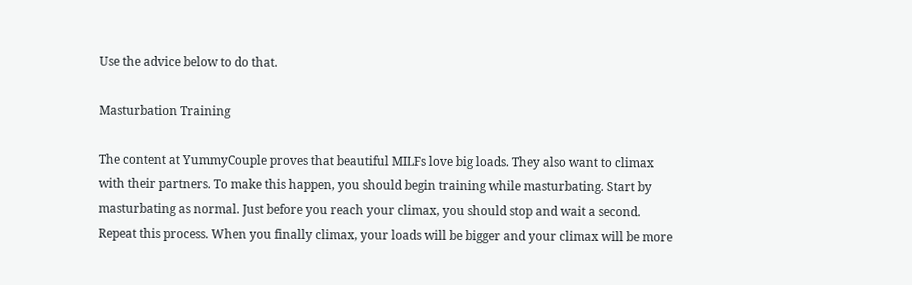Use the advice below to do that.

Masturbation Training

The content at YummyCouple proves that beautiful MILFs love big loads. They also want to climax with their partners. To make this happen, you should begin training while masturbating. Start by masturbating as normal. Just before you reach your climax, you should stop and wait a second. Repeat this process. When you finally climax, your loads will be bigger and your climax will be more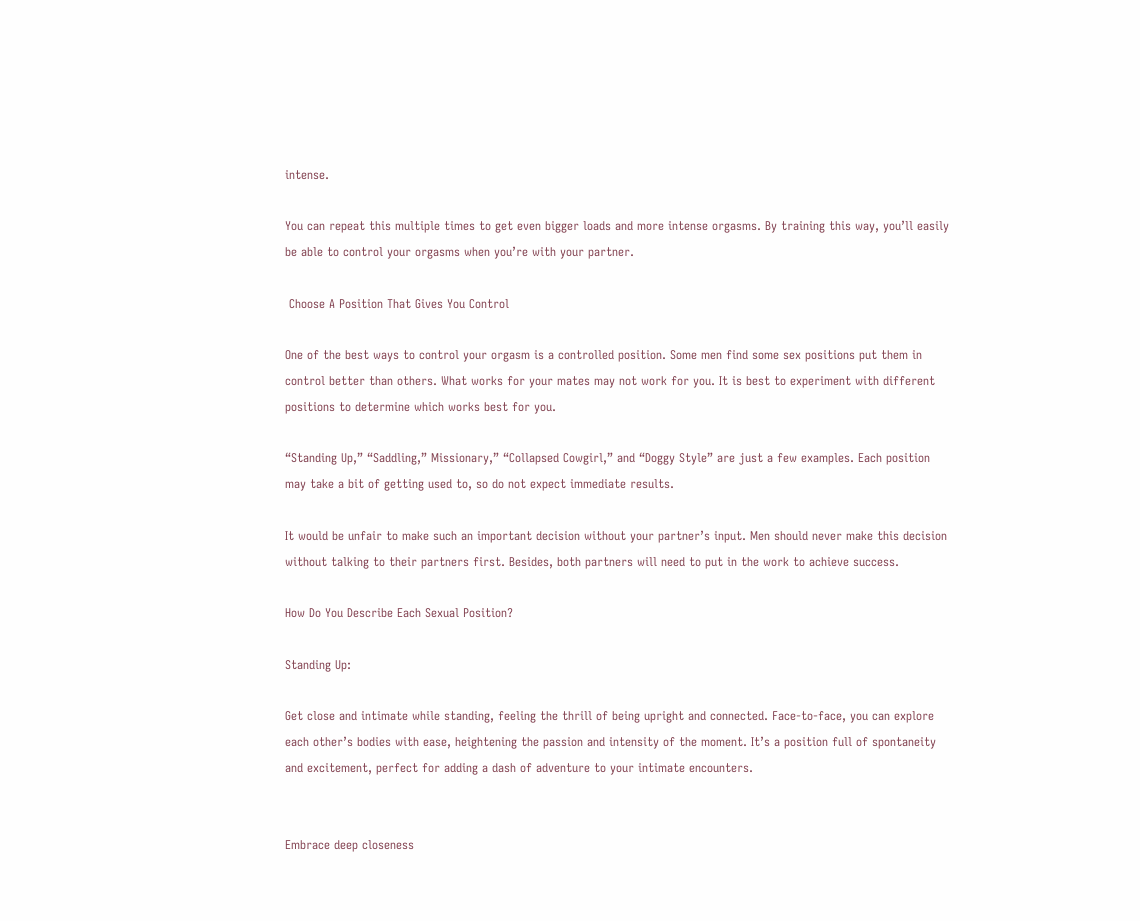intense.

You can repeat this multiple times to get even bigger loads and more intense orgasms. By training this way, you’ll easily be able to control your orgasms when you’re with your partner.

 Choose A Position That Gives You Control

One of the best ways to control your orgasm is a controlled position. Some men find some sex positions put them in control better than others. What works for your mates may not work for you. It is best to experiment with different positions to determine which works best for you.

“Standing Up,” “Saddling,” Missionary,” “Collapsed Cowgirl,” and “Doggy Style” are just a few examples. Each position may take a bit of getting used to, so do not expect immediate results.

It would be unfair to make such an important decision without your partner’s input. Men should never make this decision without talking to their partners first. Besides, both partners will need to put in the work to achieve success.

How Do You Describe Each Sexual Position?

Standing Up:

Get close and intimate while standing, feeling the thrill of being upright and connected. Face-to-face, you can explore each other’s bodies with ease, heightening the passion and intensity of the moment. It’s a position full of spontaneity and excitement, perfect for adding a dash of adventure to your intimate encounters.


Embrace deep closeness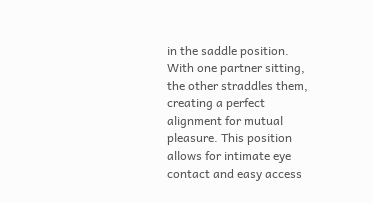in the saddle position. With one partner sitting, the other straddles them, creating a perfect alignment for mutual pleasure. This position allows for intimate eye contact and easy access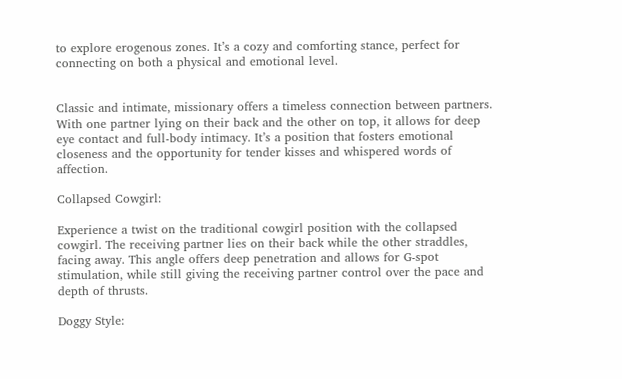to explore erogenous zones. It’s a cozy and comforting stance, perfect for connecting on both a physical and emotional level.


Classic and intimate, missionary offers a timeless connection between partners. With one partner lying on their back and the other on top, it allows for deep eye contact and full-body intimacy. It’s a position that fosters emotional closeness and the opportunity for tender kisses and whispered words of affection.

Collapsed Cowgirl:

Experience a twist on the traditional cowgirl position with the collapsed cowgirl. The receiving partner lies on their back while the other straddles, facing away. This angle offers deep penetration and allows for G-spot stimulation, while still giving the receiving partner control over the pace and depth of thrusts.

Doggy Style: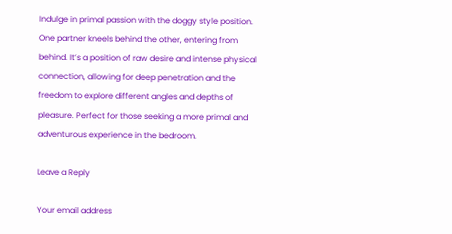Indulge in primal passion with the doggy style position. One partner kneels behind the other, entering from behind. It’s a position of raw desire and intense physical connection, allowing for deep penetration and the freedom to explore different angles and depths of pleasure. Perfect for those seeking a more primal and adventurous experience in the bedroom.

Leave a Reply

Your email address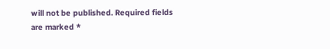will not be published. Required fields are marked *